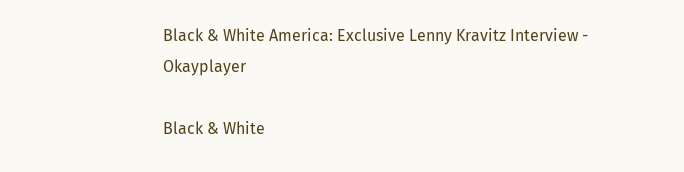Black & White America: Exclusive Lenny Kravitz Interview - Okayplayer

Black & White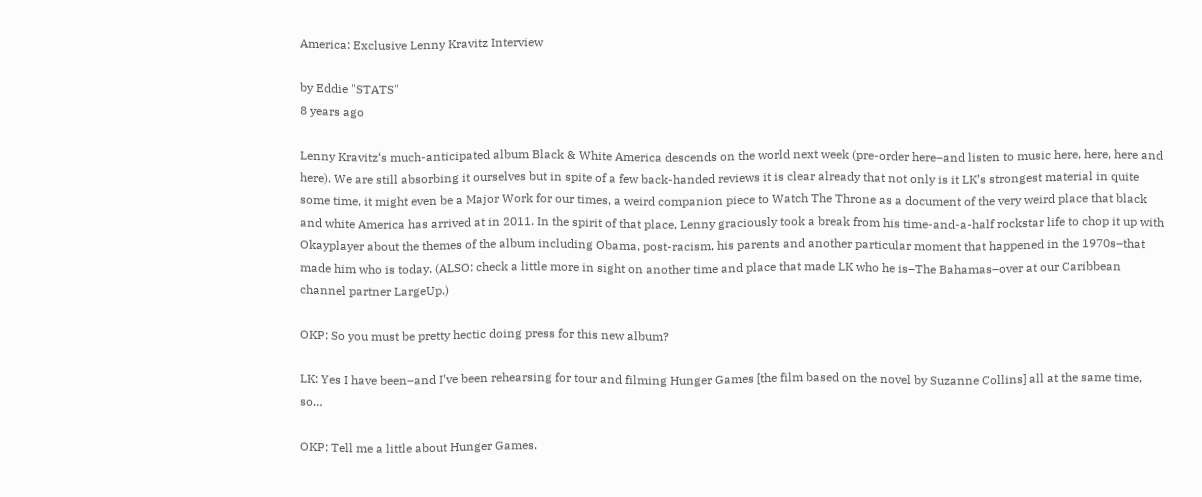America: Exclusive Lenny Kravitz Interview

by Eddie "STATS"
8 years ago

Lenny Kravitz‘s much-anticipated album Black & White America descends on the world next week (pre-order here–and listen to music here, here, here and here). We are still absorbing it ourselves but in spite of a few back-handed reviews it is clear already that not only is it LK’s strongest material in quite some time, it might even be a Major Work for our times, a weird companion piece to Watch The Throne as a document of the very weird place that black and white America has arrived at in 2011. In the spirit of that place, Lenny graciously took a break from his time-and-a-half rockstar life to chop it up with Okayplayer about the themes of the album including Obama, post-racism, his parents and another particular moment that happened in the 1970s–that made him who is today. (ALSO: check a little more in sight on another time and place that made LK who he is–The Bahamas–over at our Caribbean channel partner LargeUp.)

OKP: So you must be pretty hectic doing press for this new album?

LK: Yes I have been–and I’ve been rehearsing for tour and filming Hunger Games [the film based on the novel by Suzanne Collins] all at the same time, so…

OKP: Tell me a little about Hunger Games.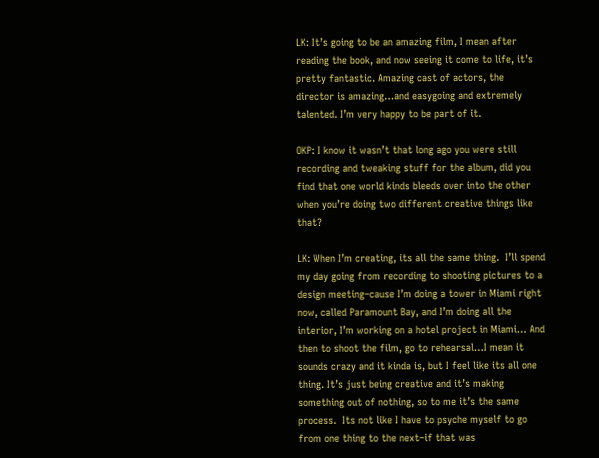LK: It’s going to be an amazing film, I mean after reading the book, and now seeing it come to life, it’s pretty fantastic. Amazing cast of actors, the director is amazing…and easygoing and extremely talented. I’m very happy to be part of it.

OKP: I know it wasn’t that long ago you were still recording and tweaking stuff for the album, did you find that one world kinds bleeds over into the other when you’re doing two different creative things like that?

LK: When I’m creating, its all the same thing.  I’ll spend my day going from recording to shooting pictures to a design meeting–cause I’m doing a tower in Miami right now, called Paramount Bay, and I’m doing all the interior, I’m working on a hotel project in Miami… And then to shoot the film, go to rehearsal…I mean it sounds crazy and it kinda is, but I feel like its all one thing. It’s just being creative and it’s making something out of nothing, so to me it’s the same process.  Its not like I have to psyche myself to go from one thing to the next–if that was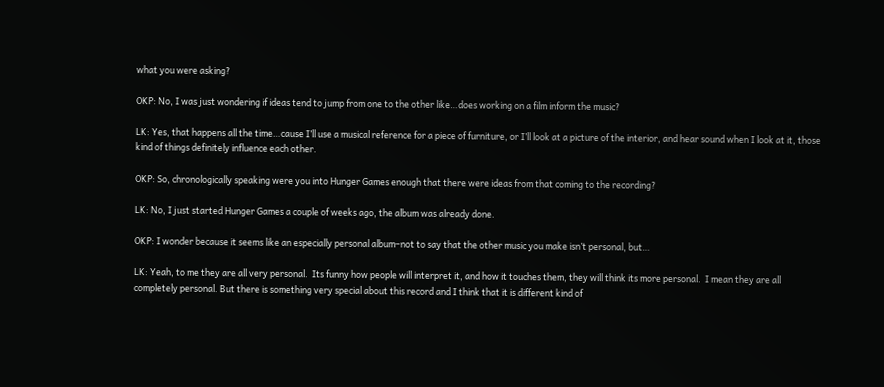what you were asking?

OKP: No, I was just wondering if ideas tend to jump from one to the other like…does working on a film inform the music?

LK: Yes, that happens all the time…cause I’ll use a musical reference for a piece of furniture, or I’ll look at a picture of the interior, and hear sound when I look at it, those kind of things definitely influence each other.

OKP: So, chronologically speaking were you into Hunger Games enough that there were ideas from that coming to the recording?

LK: No, I just started Hunger Games a couple of weeks ago, the album was already done.

OKP: I wonder because it seems like an especially personal album–not to say that the other music you make isn’t personal, but…

LK: Yeah, to me they are all very personal.  Its funny how people will interpret it, and how it touches them, they will think its more personal.  I mean they are all completely personal. But there is something very special about this record and I think that it is different kind of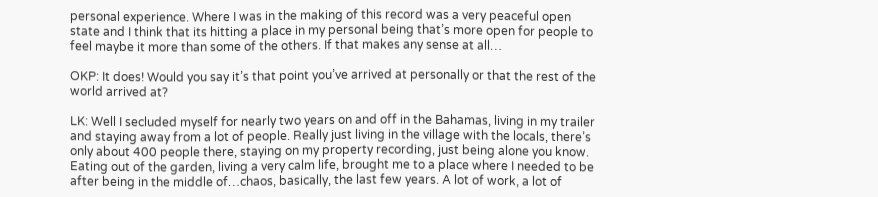personal experience. Where I was in the making of this record was a very peaceful open state and I think that its hitting a place in my personal being that’s more open for people to feel maybe it more than some of the others. If that makes any sense at all…

OKP: It does! Would you say it’s that point you’ve arrived at personally or that the rest of the world arrived at?

LK: Well I secluded myself for nearly two years on and off in the Bahamas, living in my trailer and staying away from a lot of people. Really just living in the village with the locals, there’s only about 400 people there, staying on my property recording, just being alone you know. Eating out of the garden, living a very calm life, brought me to a place where I needed to be after being in the middle of…chaos, basically, the last few years. A lot of work, a lot of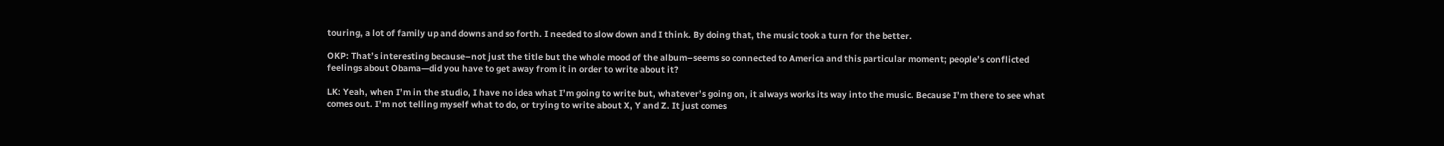touring, a lot of family up and downs and so forth. I needed to slow down and I think. By doing that, the music took a turn for the better.

OKP: That’s interesting because–not just the title but the whole mood of the album–seems so connected to America and this particular moment; people’s conflicted feelings about Obama—did you have to get away from it in order to write about it?

LK: Yeah, when I’m in the studio, I have no idea what I’m going to write but, whatever’s going on, it always works its way into the music. Because I’m there to see what comes out. I’m not telling myself what to do, or trying to write about X, Y and Z. It just comes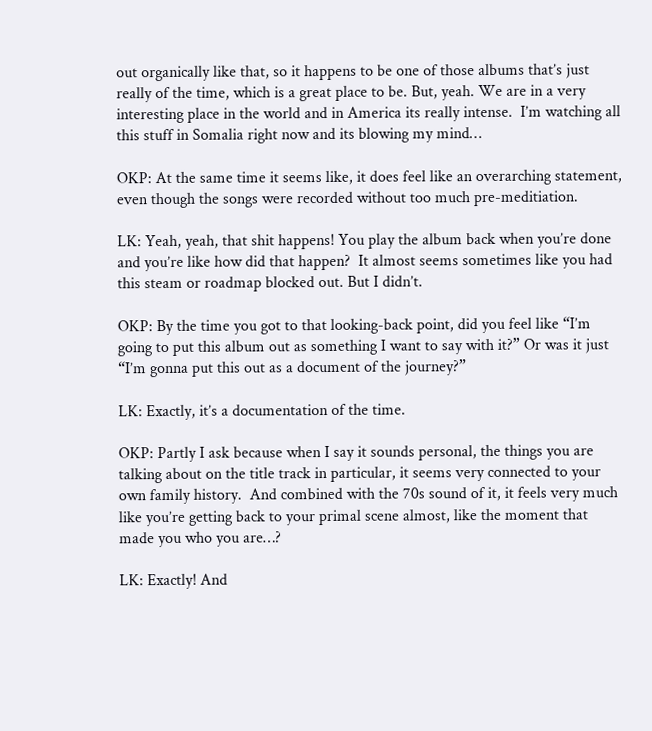out organically like that, so it happens to be one of those albums that’s just really of the time, which is a great place to be. But, yeah. We are in a very interesting place in the world and in America its really intense.  I’m watching all this stuff in Somalia right now and its blowing my mind…

OKP: At the same time it seems like, it does feel like an overarching statement, even though the songs were recorded without too much pre-meditiation.

LK: Yeah, yeah, that shit happens! You play the album back when you’re done and you’re like how did that happen?  It almost seems sometimes like you had this steam or roadmap blocked out. But I didn’t.

OKP: By the time you got to that looking-back point, did you feel like “I’m going to put this album out as something I want to say with it?” Or was it just “I’m gonna put this out as a document of the journey?”

LK: Exactly, it’s a documentation of the time.

OKP: Partly I ask because when I say it sounds personal, the things you are talking about on the title track in particular, it seems very connected to your own family history.  And combined with the 70s sound of it, it feels very much like you’re getting back to your primal scene almost, like the moment that made you who you are…?

LK: Exactly! And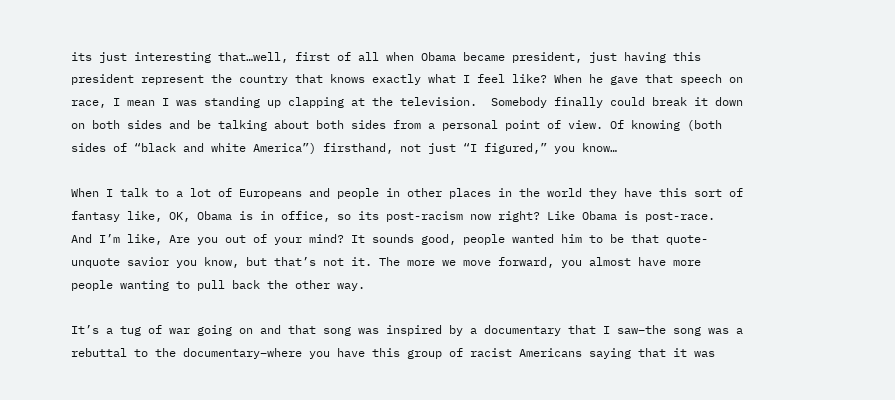its just interesting that…well, first of all when Obama became president, just having this president represent the country that knows exactly what I feel like? When he gave that speech on race, I mean I was standing up clapping at the television.  Somebody finally could break it down on both sides and be talking about both sides from a personal point of view. Of knowing (both sides of “black and white America”) firsthand, not just “I figured,” you know…

When I talk to a lot of Europeans and people in other places in the world they have this sort of fantasy like, OK, Obama is in office, so its post-racism now right? Like Obama is post-race.  And I’m like, Are you out of your mind? It sounds good, people wanted him to be that quote-unquote savior you know, but that’s not it. The more we move forward, you almost have more people wanting to pull back the other way.

It’s a tug of war going on and that song was inspired by a documentary that I saw–the song was a rebuttal to the documentary–where you have this group of racist Americans saying that it was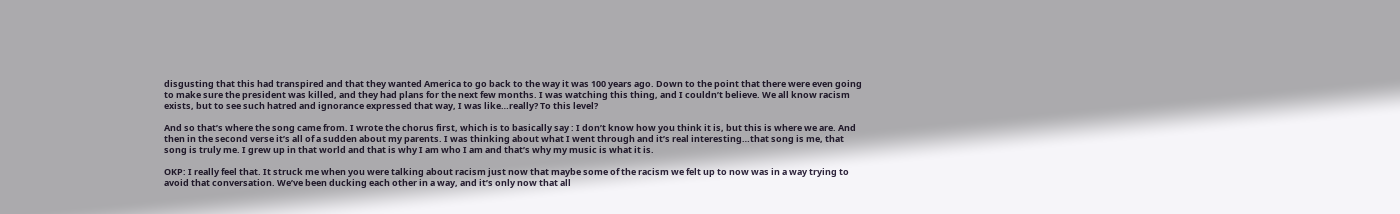disgusting that this had transpired and that they wanted America to go back to the way it was 100 years ago. Down to the point that there were even going to make sure the president was killed, and they had plans for the next few months. I was watching this thing, and I couldn’t believe. We all know racism exists, but to see such hatred and ignorance expressed that way, I was like…really? To this level?

And so that’s where the song came from. I wrote the chorus first, which is to basically say : I don’t know how you think it is, but this is where we are. And then in the second verse it’s all of a sudden about my parents. I was thinking about what I went through and it’s real interesting…that song is me, that song is truly me. I grew up in that world and that is why I am who I am and that’s why my music is what it is.

OKP: I really feel that. It struck me when you were talking about racism just now that maybe some of the racism we felt up to now was in a way trying to avoid that conversation. We’ve been ducking each other in a way, and it’s only now that all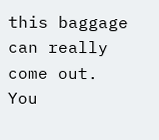this baggage can really come out.  You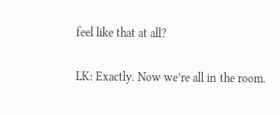feel like that at all?

LK: Exactly. Now we’re all in the room.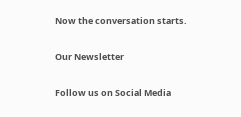Now the conversation starts.

Our Newsletter

Follow us on Social Media